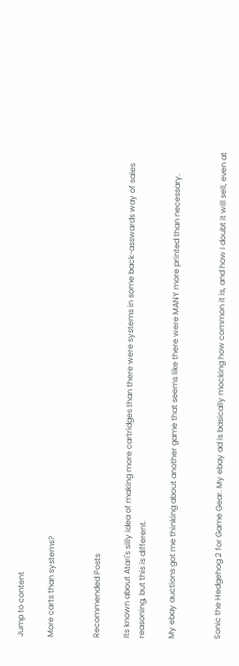Jump to content

More carts than systems?


Recommended Posts

Its known about Atari's silly idea of making more cartridges than there were systems in some back-asswards way of sales reasoning, but this is different.

My ebay auctions got me thinking about another game that seems like there were MANY more printed than necessary.


Sonic the Hedgehog 2 for Game Gear. My ebay ad is basically mocking how common it is, and how I doubt it will sell, even at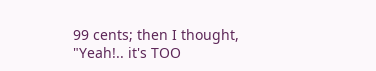99 cents; then I thought, "Yeah!.. it's TOO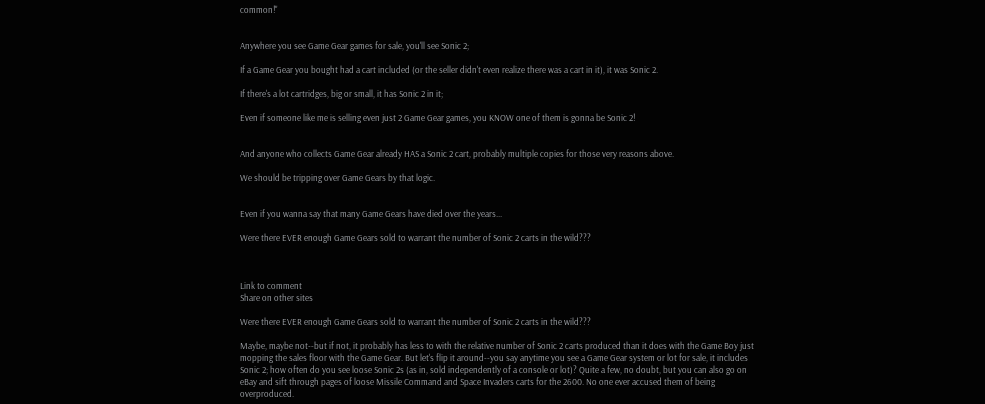common!"


Anywhere you see Game Gear games for sale, you'll see Sonic 2;

If a Game Gear you bought had a cart included (or the seller didn't even realize there was a cart in it), it was Sonic 2.

If there's a lot cartridges, big or small, it has Sonic 2 in it;

Even if someone like me is selling even just 2 Game Gear games, you KNOW one of them is gonna be Sonic 2!


And anyone who collects Game Gear already HAS a Sonic 2 cart, probably multiple copies for those very reasons above.

We should be tripping over Game Gears by that logic.


Even if you wanna say that many Game Gears have died over the years...

Were there EVER enough Game Gears sold to warrant the number of Sonic 2 carts in the wild???



Link to comment
Share on other sites

Were there EVER enough Game Gears sold to warrant the number of Sonic 2 carts in the wild???

Maybe, maybe not--but if not, it probably has less to with the relative number of Sonic 2 carts produced than it does with the Game Boy just mopping the sales floor with the Game Gear. But let's flip it around--you say anytime you see a Game Gear system or lot for sale, it includes Sonic 2; how often do you see loose Sonic 2s (as in, sold independently of a console or lot)? Quite a few, no doubt, but you can also go on eBay and sift through pages of loose Missile Command and Space Invaders carts for the 2600. No one ever accused them of being overproduced.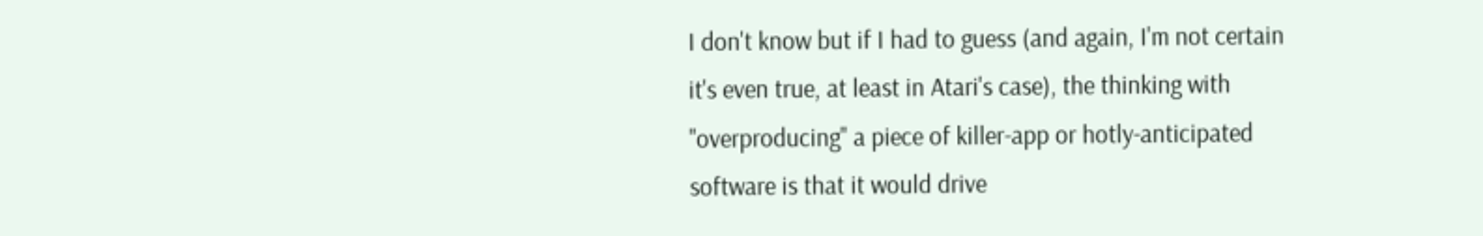I don't know but if I had to guess (and again, I'm not certain it's even true, at least in Atari's case), the thinking with "overproducing" a piece of killer-app or hotly-anticipated software is that it would drive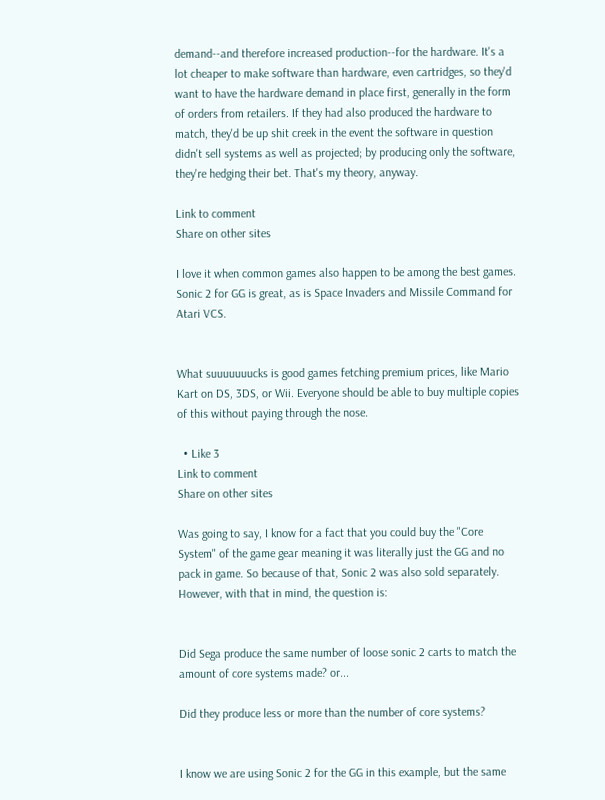demand--and therefore increased production--for the hardware. It's a lot cheaper to make software than hardware, even cartridges, so they'd want to have the hardware demand in place first, generally in the form of orders from retailers. If they had also produced the hardware to match, they'd be up shit creek in the event the software in question didn't sell systems as well as projected; by producing only the software, they're hedging their bet. That's my theory, anyway.

Link to comment
Share on other sites

I love it when common games also happen to be among the best games. Sonic 2 for GG is great, as is Space Invaders and Missile Command for Atari VCS.


What suuuuuuucks is good games fetching premium prices, like Mario Kart on DS, 3DS, or Wii. Everyone should be able to buy multiple copies of this without paying through the nose.

  • Like 3
Link to comment
Share on other sites

Was going to say, I know for a fact that you could buy the "Core System" of the game gear meaning it was literally just the GG and no pack in game. So because of that, Sonic 2 was also sold separately. However, with that in mind, the question is:


Did Sega produce the same number of loose sonic 2 carts to match the amount of core systems made? or...

Did they produce less or more than the number of core systems?


I know we are using Sonic 2 for the GG in this example, but the same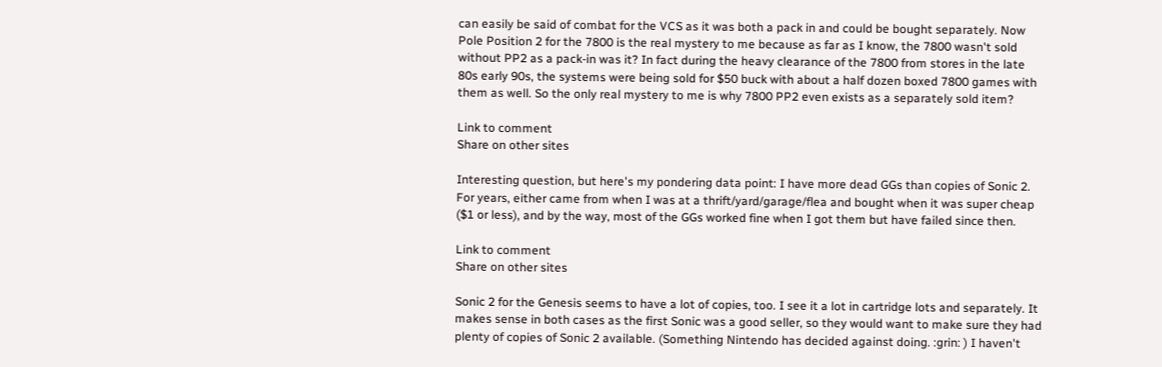can easily be said of combat for the VCS as it was both a pack in and could be bought separately. Now Pole Position 2 for the 7800 is the real mystery to me because as far as I know, the 7800 wasn't sold without PP2 as a pack-in was it? In fact during the heavy clearance of the 7800 from stores in the late 80s early 90s, the systems were being sold for $50 buck with about a half dozen boxed 7800 games with them as well. So the only real mystery to me is why 7800 PP2 even exists as a separately sold item?

Link to comment
Share on other sites

Interesting question, but here's my pondering data point: I have more dead GGs than copies of Sonic 2. For years, either came from when I was at a thrift/yard/garage/flea and bought when it was super cheap ($1 or less), and by the way, most of the GGs worked fine when I got them but have failed since then.

Link to comment
Share on other sites

Sonic 2 for the Genesis seems to have a lot of copies, too. I see it a lot in cartridge lots and separately. It makes sense in both cases as the first Sonic was a good seller, so they would want to make sure they had plenty of copies of Sonic 2 available. (Something Nintendo has decided against doing. :grin: ) I haven't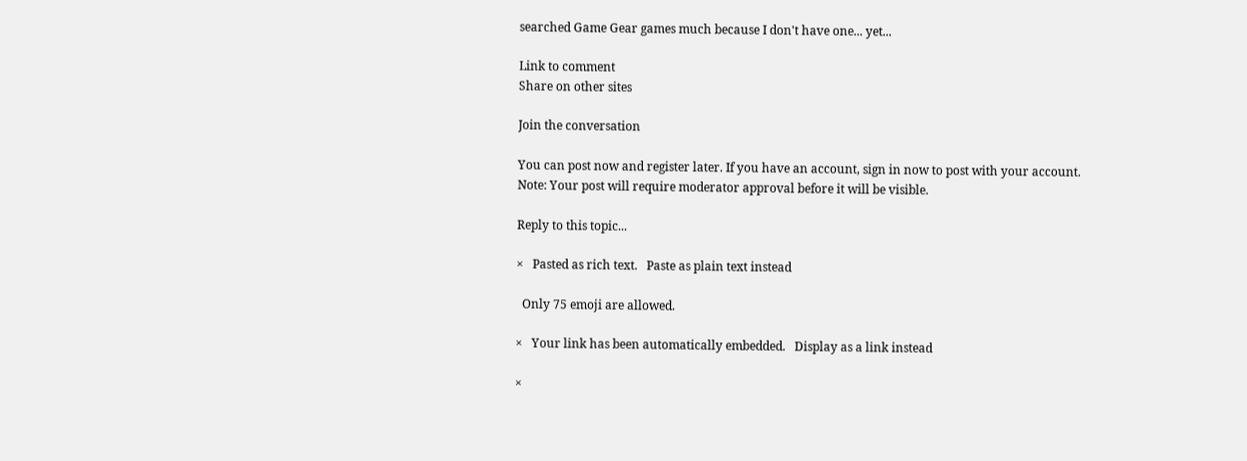searched Game Gear games much because I don't have one... yet...

Link to comment
Share on other sites

Join the conversation

You can post now and register later. If you have an account, sign in now to post with your account.
Note: Your post will require moderator approval before it will be visible.

Reply to this topic...

×   Pasted as rich text.   Paste as plain text instead

  Only 75 emoji are allowed.

×   Your link has been automatically embedded.   Display as a link instead

×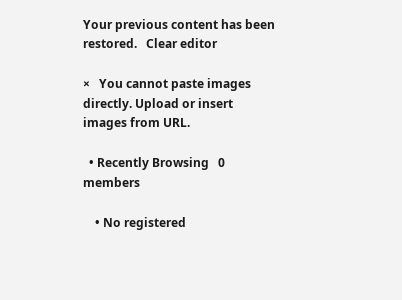Your previous content has been restored.   Clear editor

×   You cannot paste images directly. Upload or insert images from URL.

  • Recently Browsing   0 members

    • No registered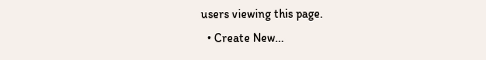users viewing this page.
  • Create New...